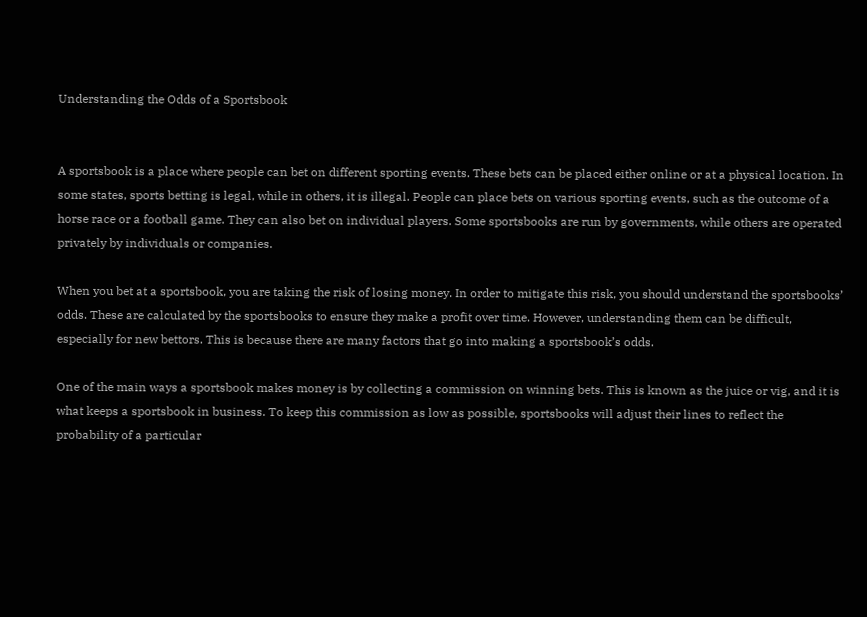Understanding the Odds of a Sportsbook


A sportsbook is a place where people can bet on different sporting events. These bets can be placed either online or at a physical location. In some states, sports betting is legal, while in others, it is illegal. People can place bets on various sporting events, such as the outcome of a horse race or a football game. They can also bet on individual players. Some sportsbooks are run by governments, while others are operated privately by individuals or companies.

When you bet at a sportsbook, you are taking the risk of losing money. In order to mitigate this risk, you should understand the sportsbooks’ odds. These are calculated by the sportsbooks to ensure they make a profit over time. However, understanding them can be difficult, especially for new bettors. This is because there are many factors that go into making a sportsbook’s odds.

One of the main ways a sportsbook makes money is by collecting a commission on winning bets. This is known as the juice or vig, and it is what keeps a sportsbook in business. To keep this commission as low as possible, sportsbooks will adjust their lines to reflect the probability of a particular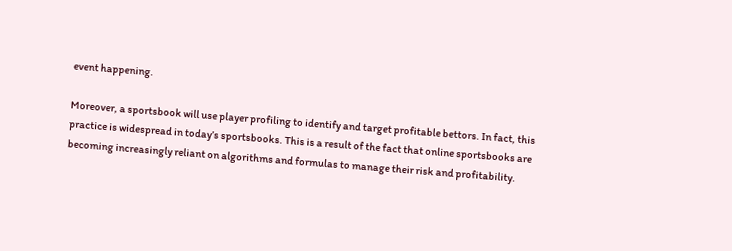event happening.

Moreover, a sportsbook will use player profiling to identify and target profitable bettors. In fact, this practice is widespread in today’s sportsbooks. This is a result of the fact that online sportsbooks are becoming increasingly reliant on algorithms and formulas to manage their risk and profitability.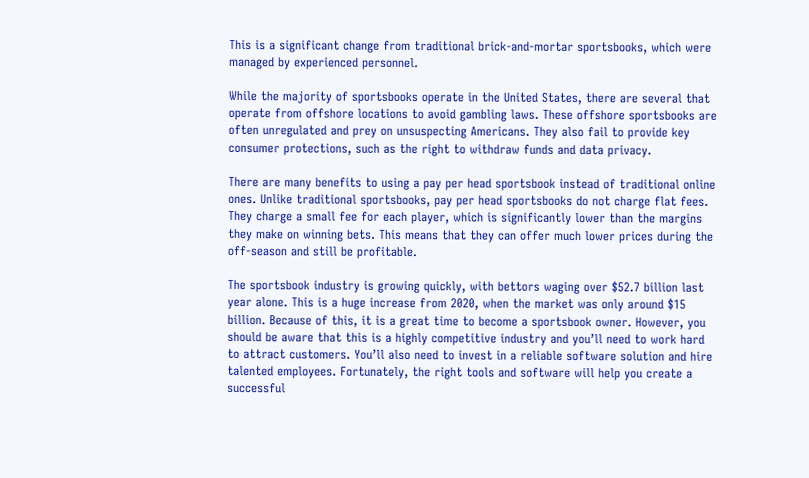This is a significant change from traditional brick-and-mortar sportsbooks, which were managed by experienced personnel.

While the majority of sportsbooks operate in the United States, there are several that operate from offshore locations to avoid gambling laws. These offshore sportsbooks are often unregulated and prey on unsuspecting Americans. They also fail to provide key consumer protections, such as the right to withdraw funds and data privacy.

There are many benefits to using a pay per head sportsbook instead of traditional online ones. Unlike traditional sportsbooks, pay per head sportsbooks do not charge flat fees. They charge a small fee for each player, which is significantly lower than the margins they make on winning bets. This means that they can offer much lower prices during the off-season and still be profitable.

The sportsbook industry is growing quickly, with bettors waging over $52.7 billion last year alone. This is a huge increase from 2020, when the market was only around $15 billion. Because of this, it is a great time to become a sportsbook owner. However, you should be aware that this is a highly competitive industry and you’ll need to work hard to attract customers. You’ll also need to invest in a reliable software solution and hire talented employees. Fortunately, the right tools and software will help you create a successful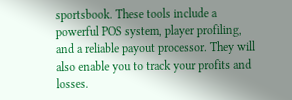sportsbook. These tools include a powerful POS system, player profiling, and a reliable payout processor. They will also enable you to track your profits and losses.